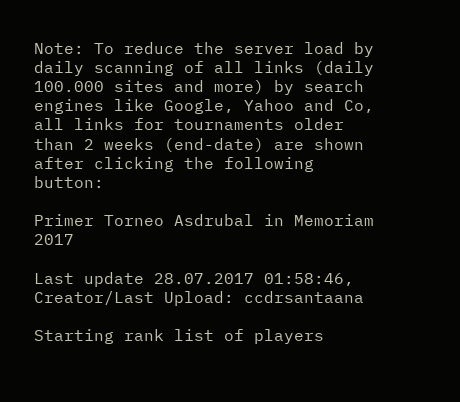Note: To reduce the server load by daily scanning of all links (daily 100.000 sites and more) by search engines like Google, Yahoo and Co, all links for tournaments older than 2 weeks (end-date) are shown after clicking the following button:

Primer Torneo Asdrubal in Memoriam 2017

Last update 28.07.2017 01:58:46, Creator/Last Upload: ccdrsantaana

Starting rank list of players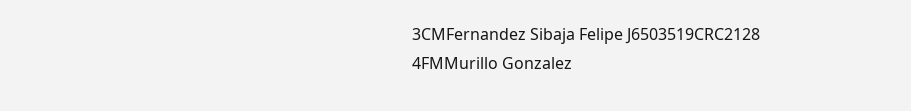3CMFernandez Sibaja Felipe J6503519CRC2128
4FMMurillo Gonzalez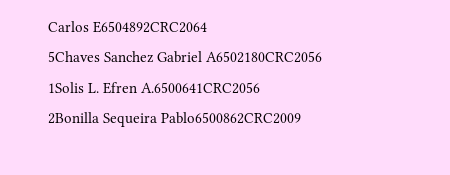Carlos E6504892CRC2064
5Chaves Sanchez Gabriel A6502180CRC2056
1Solis L. Efren A.6500641CRC2056
2Bonilla Sequeira Pablo6500862CRC2009